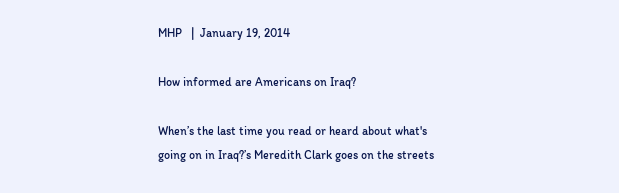MHP   |  January 19, 2014

How informed are Americans on Iraq?

When’s the last time you read or heard about what's going on in Iraq?’s Meredith Clark goes on the streets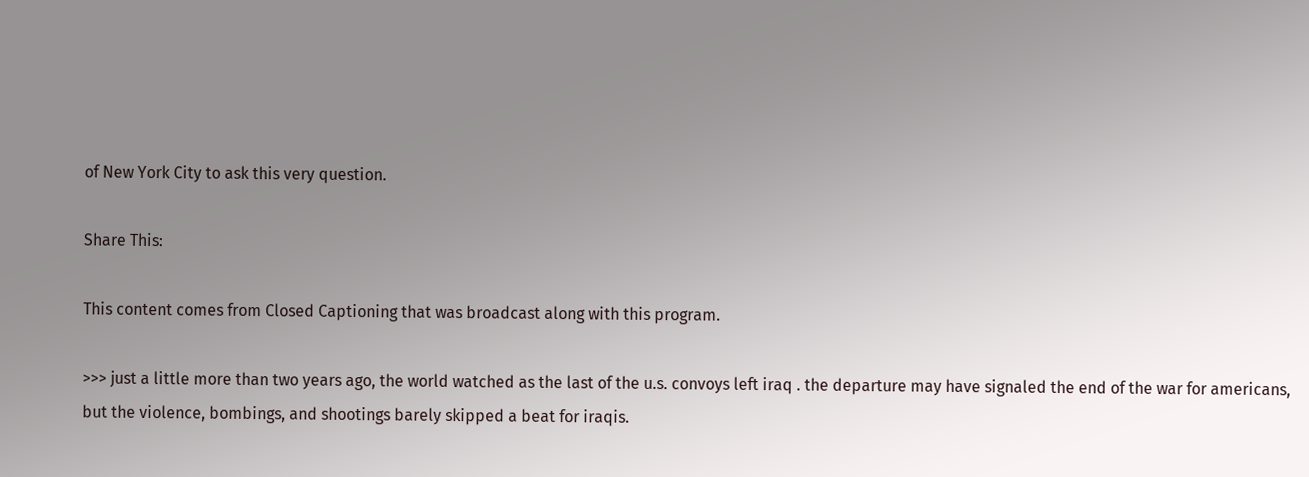of New York City to ask this very question.

Share This:

This content comes from Closed Captioning that was broadcast along with this program.

>>> just a little more than two years ago, the world watched as the last of the u.s. convoys left iraq . the departure may have signaled the end of the war for americans, but the violence, bombings, and shootings barely skipped a beat for iraqis.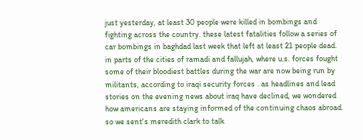just yesterday, at least 30 people were killed in bombings and fighting across the country. these latest fatalities follow a series of car bombings in baghdad last week that left at least 21 people dead. in parts of the cities of ramadi and fallujah, where u.s. forces fought some of their bloodiest battles during the war are now being run by militants, according to iraqi security forces . as headlines and lead stories on the evening news about iraq have declined, we wondered how americans are staying informed of the continuing chaos abroad. so we sent's meredith clark to talk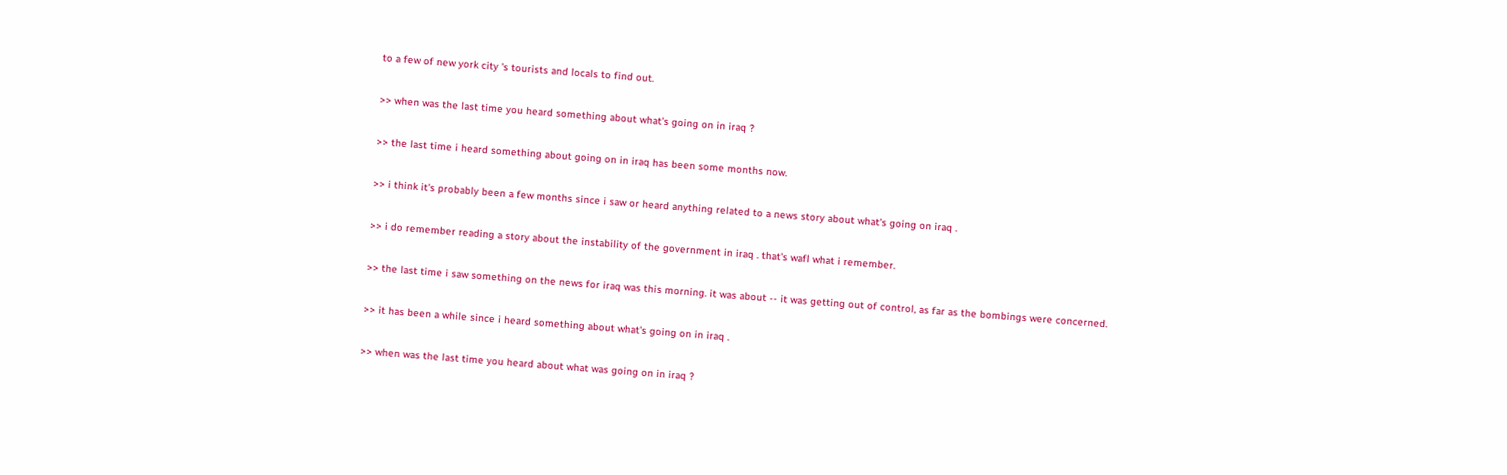to a few of new york city 's tourists and locals to find out.

>> when was the last time you heard something about what's going on in iraq ?

>> the last time i heard something about going on in iraq has been some months now.

>> i think it's probably been a few months since i saw or heard anything related to a news story about what's going on iraq .

>> i do remember reading a story about the instability of the government in iraq . that's wafl what i remember.

>> the last time i saw something on the news for iraq was this morning. it was about -- it was getting out of control, as far as the bombings were concerned.

>> it has been a while since i heard something about what's going on in iraq .

>> when was the last time you heard about what was going on in iraq ?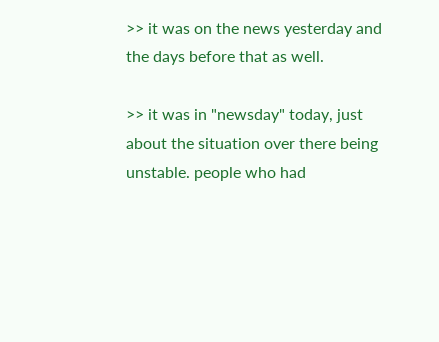>> it was on the news yesterday and the days before that as well.

>> it was in "newsday" today, just about the situation over there being unstable. people who had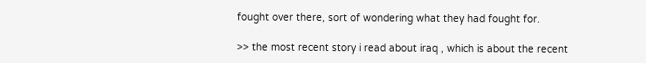fought over there, sort of wondering what they had fought for.

>> the most recent story i read about iraq , which is about the recent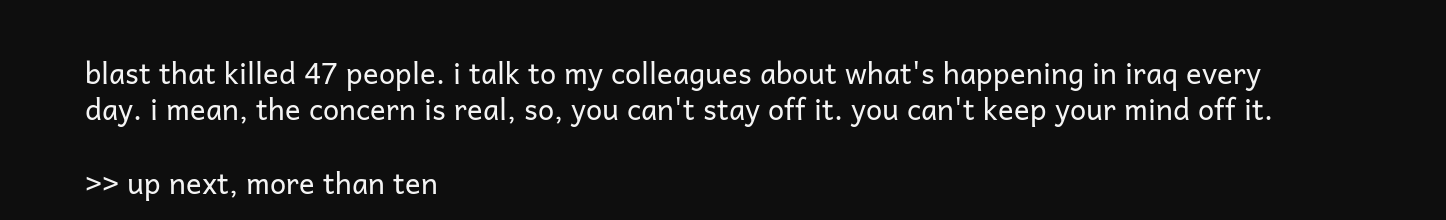blast that killed 47 people. i talk to my colleagues about what's happening in iraq every day. i mean, the concern is real, so, you can't stay off it. you can't keep your mind off it.

>> up next, more than ten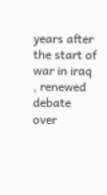years after the start of war in iraq , renewed debate over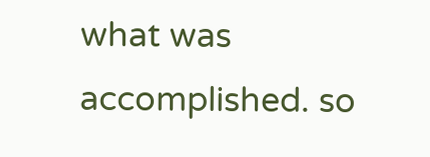what was accomplished. so